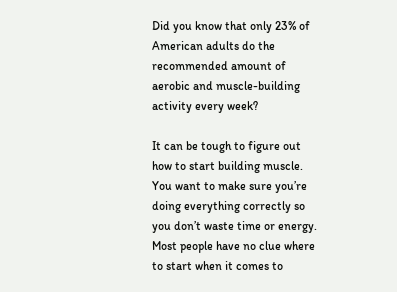Did you know that only 23% of American adults do the recommended amount of aerobic and muscle-building activity every week?

It can be tough to figure out how to start building muscle. You want to make sure you’re doing everything correctly so you don’t waste time or energy. Most people have no clue where to start when it comes to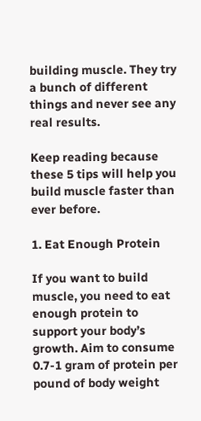building muscle. They try a bunch of different things and never see any real results.

Keep reading because these 5 tips will help you build muscle faster than ever before.

1. Eat Enough Protein

If you want to build muscle, you need to eat enough protein to support your body’s growth. Aim to consume 0.7-1 gram of protein per pound of body weight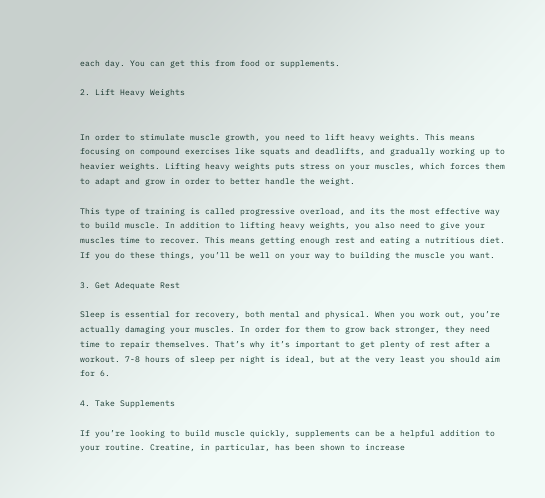each day. You can get this from food or supplements.

2. Lift Heavy Weights


In order to stimulate muscle growth, you need to lift heavy weights. This means focusing on compound exercises like squats and deadlifts, and gradually working up to heavier weights. Lifting heavy weights puts stress on your muscles, which forces them to adapt and grow in order to better handle the weight.

This type of training is called progressive overload, and its the most effective way to build muscle. In addition to lifting heavy weights, you also need to give your muscles time to recover. This means getting enough rest and eating a nutritious diet. If you do these things, you’ll be well on your way to building the muscle you want.

3. Get Adequate Rest

Sleep is essential for recovery, both mental and physical. When you work out, you’re actually damaging your muscles. In order for them to grow back stronger, they need time to repair themselves. That’s why it’s important to get plenty of rest after a workout. 7-8 hours of sleep per night is ideal, but at the very least you should aim for 6.

4. Take Supplements

If you’re looking to build muscle quickly, supplements can be a helpful addition to your routine. Creatine, in particular, has been shown to increase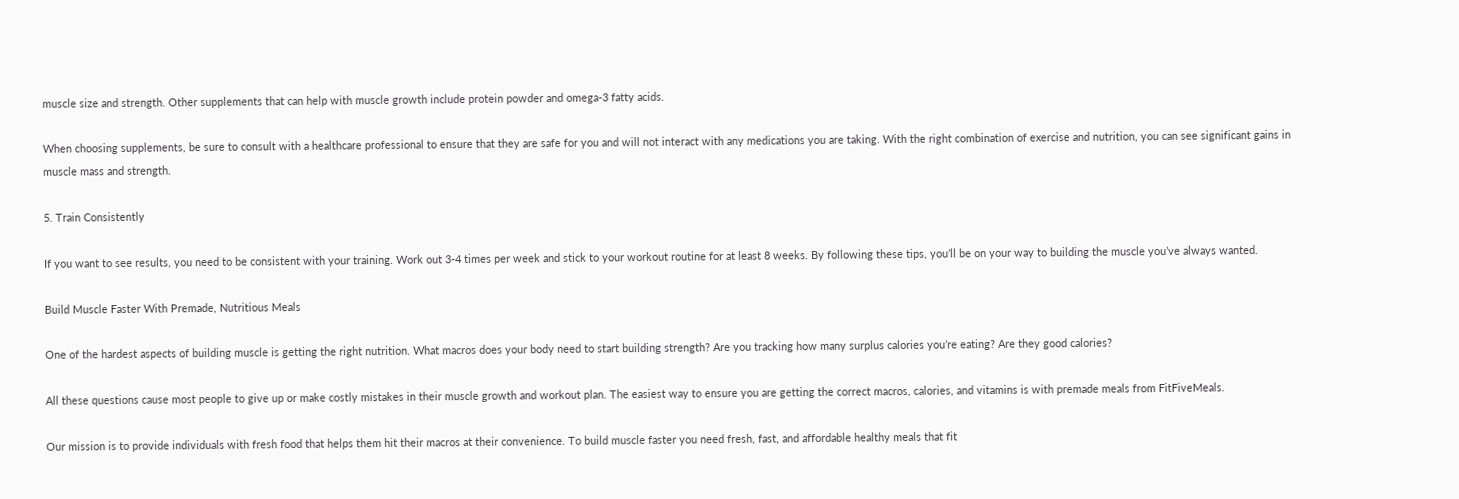muscle size and strength. Other supplements that can help with muscle growth include protein powder and omega-3 fatty acids.

When choosing supplements, be sure to consult with a healthcare professional to ensure that they are safe for you and will not interact with any medications you are taking. With the right combination of exercise and nutrition, you can see significant gains in muscle mass and strength.

5. Train Consistently

If you want to see results, you need to be consistent with your training. Work out 3-4 times per week and stick to your workout routine for at least 8 weeks. By following these tips, you’ll be on your way to building the muscle you’ve always wanted.

Build Muscle Faster With Premade, Nutritious Meals

One of the hardest aspects of building muscle is getting the right nutrition. What macros does your body need to start building strength? Are you tracking how many surplus calories you’re eating? Are they good calories?

All these questions cause most people to give up or make costly mistakes in their muscle growth and workout plan. The easiest way to ensure you are getting the correct macros, calories, and vitamins is with premade meals from FitFiveMeals.

Our mission is to provide individuals with fresh food that helps them hit their macros at their convenience. To build muscle faster you need fresh, fast, and affordable healthy meals that fit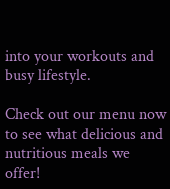into your workouts and busy lifestyle.

Check out our menu now to see what delicious and nutritious meals we offer!